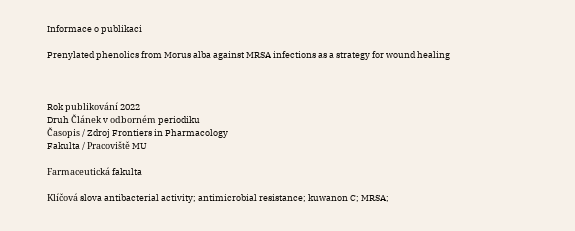Informace o publikaci

Prenylated phenolics from Morus alba against MRSA infections as a strategy for wound healing



Rok publikování 2022
Druh Článek v odborném periodiku
Časopis / Zdroj Frontiers in Pharmacology
Fakulta / Pracoviště MU

Farmaceutická fakulta

Klíčová slova antibacterial activity; antimicrobial resistance; kuwanon C; MRSA;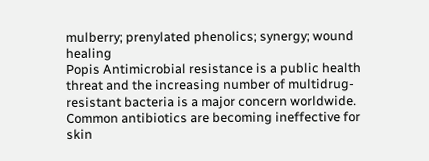mulberry; prenylated phenolics; synergy; wound healing
Popis Antimicrobial resistance is a public health threat and the increasing number of multidrug-resistant bacteria is a major concern worldwide. Common antibiotics are becoming ineffective for skin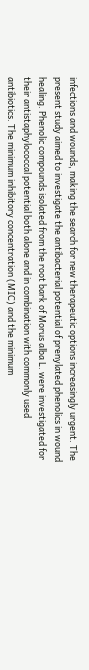infections and wounds, making the search for new therapeutic options increasingly urgent. The present study aimed to investigate the antibacterial potential of prenylated phenolics in wound healing. Phenolic compounds isolated from the root bark of Morus alba L. were investigated for their antistaphylococcal potential both alone and in combination with commonly used antibiotics. The minimum inhibitory concentration (MIC) and the minimum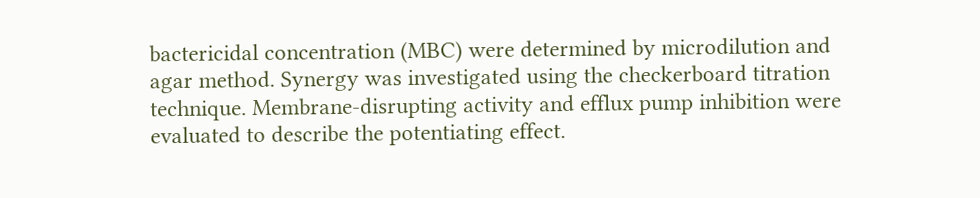bactericidal concentration (MBC) were determined by microdilution and agar method. Synergy was investigated using the checkerboard titration technique. Membrane-disrupting activity and efflux pump inhibition were evaluated to describe the potentiating effect.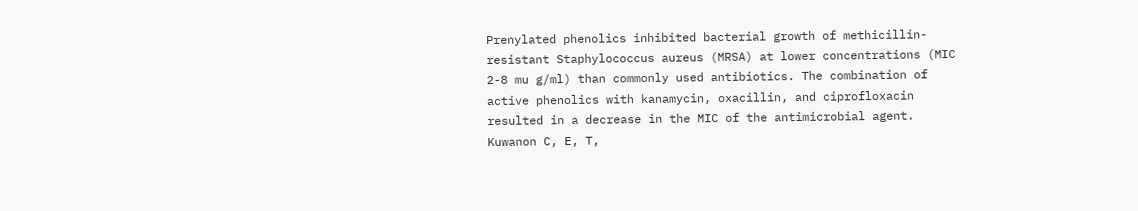Prenylated phenolics inhibited bacterial growth of methicillin-resistant Staphylococcus aureus (MRSA) at lower concentrations (MIC 2-8 mu g/ml) than commonly used antibiotics. The combination of active phenolics with kanamycin, oxacillin, and ciprofloxacin resulted in a decrease in the MIC of the antimicrobial agent. Kuwanon C, E, T,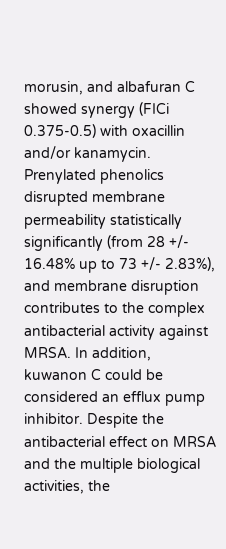morusin, and albafuran C showed synergy (FICi 0.375-0.5) with oxacillin and/or kanamycin. Prenylated phenolics disrupted membrane permeability statistically significantly (from 28 +/- 16.48% up to 73 +/- 2.83%), and membrane disruption contributes to the complex antibacterial activity against MRSA. In addition, kuwanon C could be considered an efflux pump inhibitor. Despite the antibacterial effect on MRSA and the multiple biological activities, the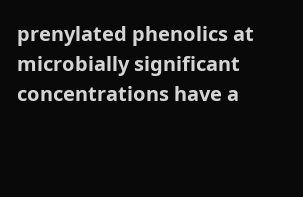prenylated phenolics at microbially significant concentrations have a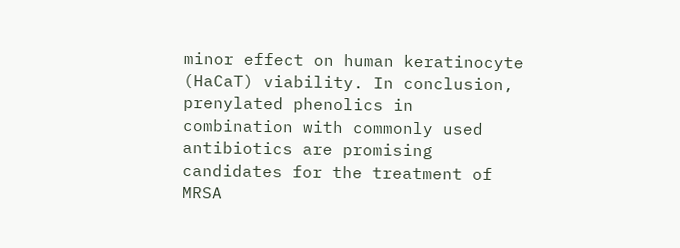minor effect on human keratinocyte (HaCaT) viability. In conclusion, prenylated phenolics in combination with commonly used antibiotics are promising candidates for the treatment of MRSA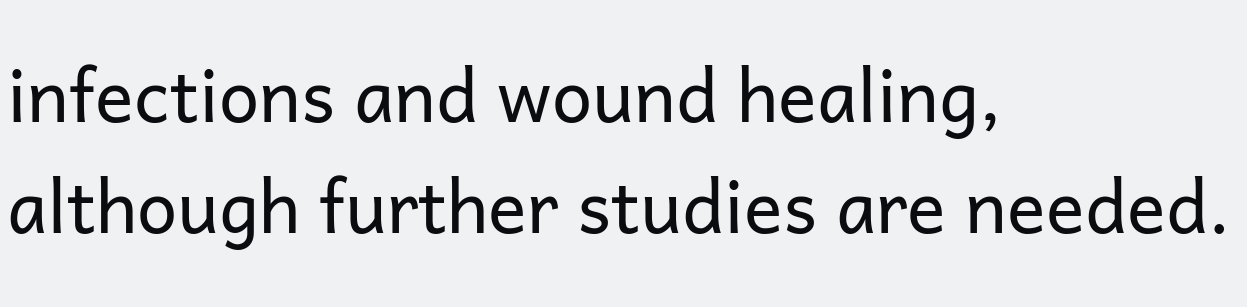infections and wound healing, although further studies are needed.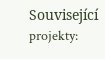Související projekty: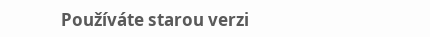Používáte starou verzi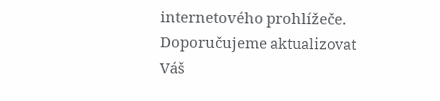internetového prohlížeče. Doporučujeme aktualizovat Váš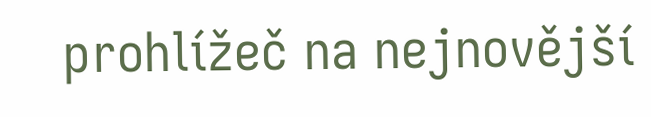prohlížeč na nejnovější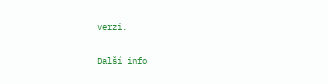verzi.

Další info